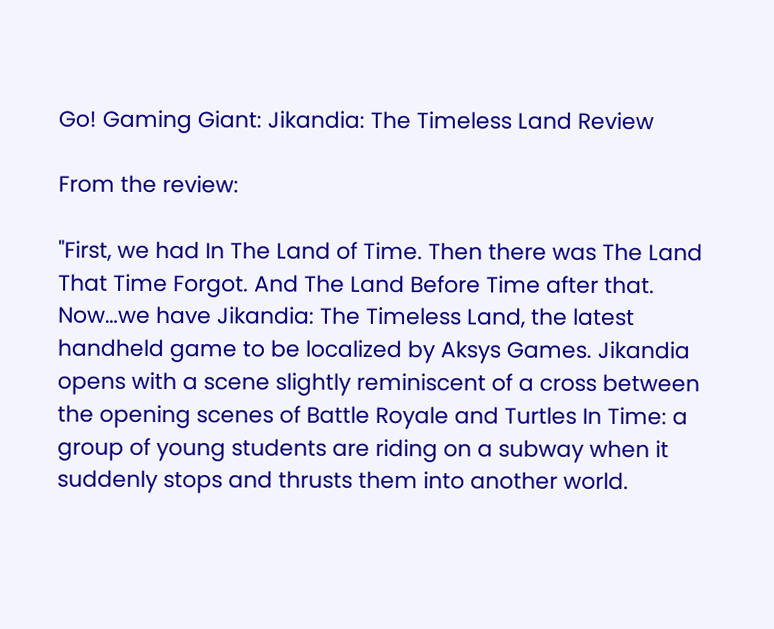Go! Gaming Giant: Jikandia: The Timeless Land Review

From the review:

"First, we had In The Land of Time. Then there was The Land That Time Forgot. And The Land Before Time after that. Now…we have Jikandia: The Timeless Land, the latest handheld game to be localized by Aksys Games. Jikandia opens with a scene slightly reminiscent of a cross between the opening scenes of Battle Royale and Turtles In Time: a group of young students are riding on a subway when it suddenly stops and thrusts them into another world.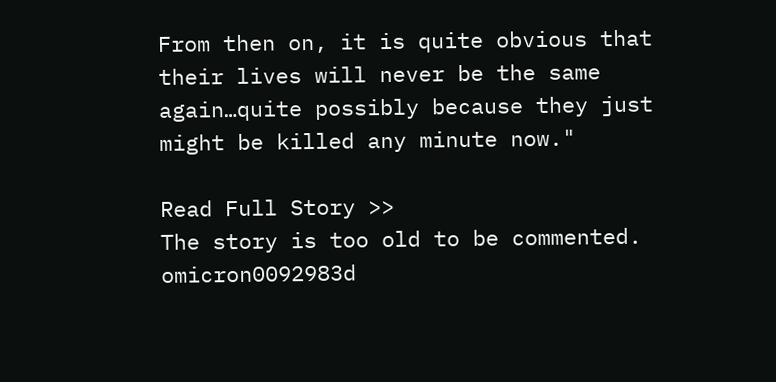From then on, it is quite obvious that their lives will never be the same again…quite possibly because they just might be killed any minute now."

Read Full Story >>
The story is too old to be commented.
omicron0092983d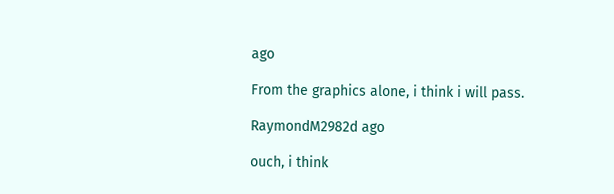ago

From the graphics alone, i think i will pass.

RaymondM2982d ago

ouch, i think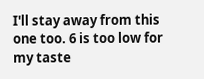I'll stay away from this one too. 6 is too low for my taste